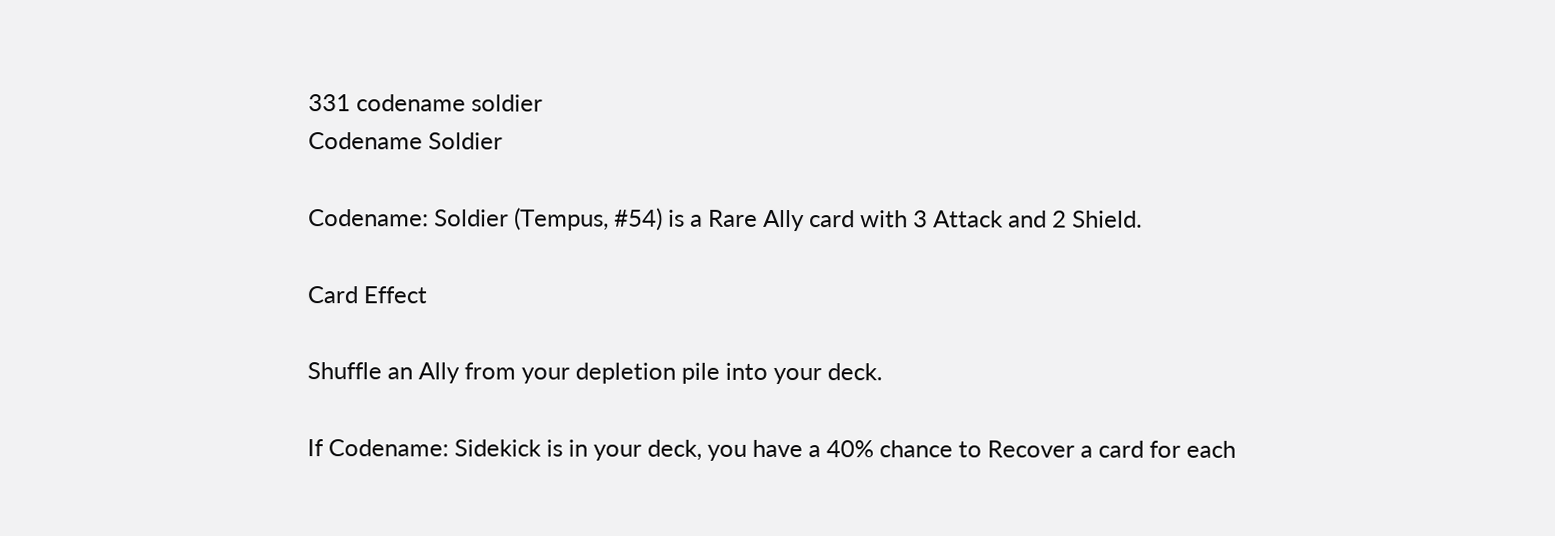331 codename soldier
Codename Soldier

Codename: Soldier (Tempus, #54) is a Rare Ally card with 3 Attack and 2 Shield.

Card Effect

Shuffle an Ally from your depletion pile into your deck.

If Codename: Sidekick is in your deck, you have a 40% chance to Recover a card for each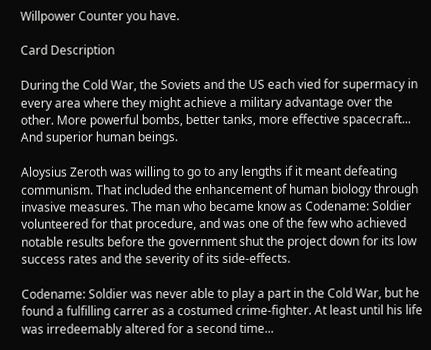Willpower Counter you have.

Card Description

During the Cold War, the Soviets and the US each vied for supermacy in every area where they might achieve a military advantage over the other. More powerful bombs, better tanks, more effective spacecraft... And superior human beings.

Aloysius Zeroth was willing to go to any lengths if it meant defeating communism. That included the enhancement of human biology through invasive measures. The man who became know as Codename: Soldier volunteered for that procedure, and was one of the few who achieved notable results before the government shut the project down for its low success rates and the severity of its side-effects.

Codename: Soldier was never able to play a part in the Cold War, but he found a fulfilling carrer as a costumed crime-fighter. At least until his life was irredeemably altered for a second time...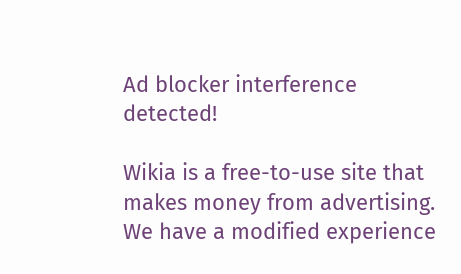Ad blocker interference detected!

Wikia is a free-to-use site that makes money from advertising. We have a modified experience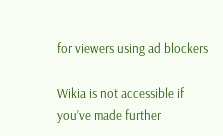for viewers using ad blockers

Wikia is not accessible if you’ve made further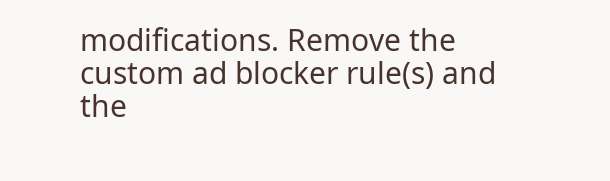modifications. Remove the custom ad blocker rule(s) and the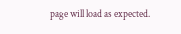page will load as expected.